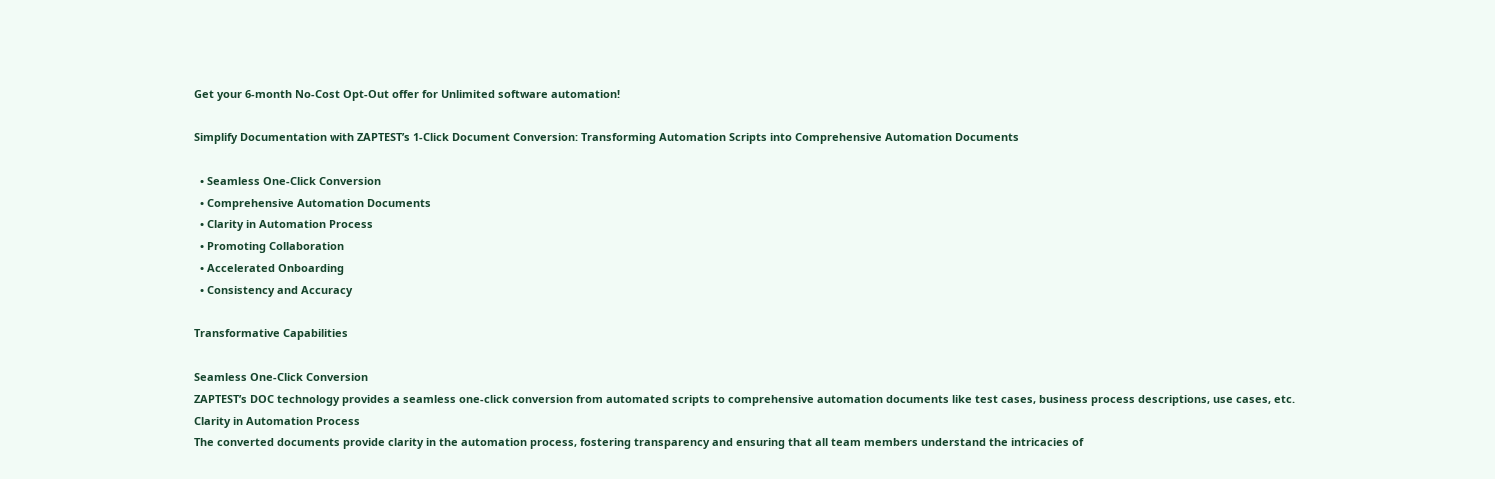Get your 6-month No-Cost Opt-Out offer for Unlimited software automation!

Simplify Documentation with ZAPTEST’s 1-Click Document Conversion: Transforming Automation Scripts into Comprehensive Automation Documents

  • Seamless One-Click Conversion
  • Comprehensive Automation Documents
  • Clarity in Automation Process
  • Promoting Collaboration
  • Accelerated Onboarding
  • Consistency and Accuracy

Transformative Capabilities

Seamless One-Click Conversion
ZAPTEST’s DOC technology provides a seamless one-click conversion from automated scripts to comprehensive automation documents like test cases, business process descriptions, use cases, etc.
Clarity in Automation Process
The converted documents provide clarity in the automation process, fostering transparency and ensuring that all team members understand the intricacies of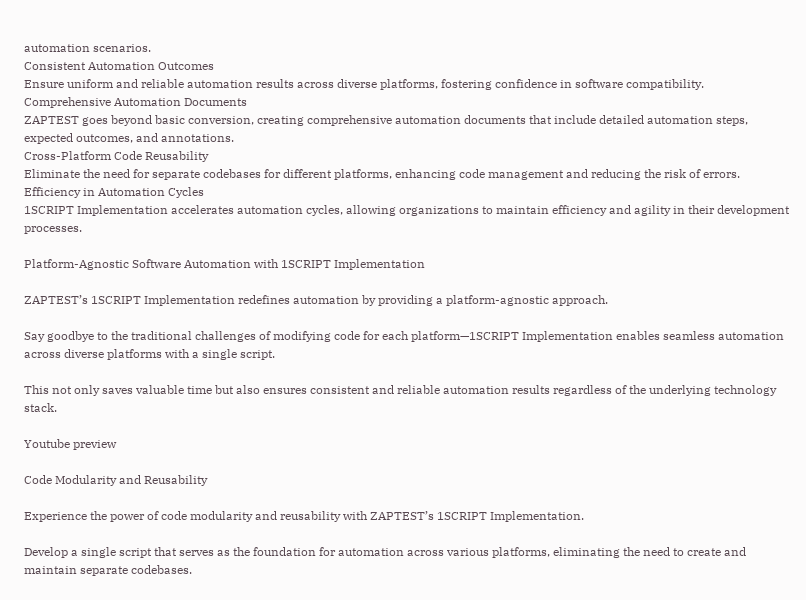automation scenarios.
Consistent Automation Outcomes
Ensure uniform and reliable automation results across diverse platforms, fostering confidence in software compatibility.
Comprehensive Automation Documents
ZAPTEST goes beyond basic conversion, creating comprehensive automation documents that include detailed automation steps, expected outcomes, and annotations.
Cross-Platform Code Reusability
Eliminate the need for separate codebases for different platforms, enhancing code management and reducing the risk of errors.
Efficiency in Automation Cycles
1SCRIPT Implementation accelerates automation cycles, allowing organizations to maintain efficiency and agility in their development processes.

Platform-Agnostic Software Automation with 1SCRIPT Implementation

ZAPTEST’s 1SCRIPT Implementation redefines automation by providing a platform-agnostic approach.

Say goodbye to the traditional challenges of modifying code for each platform—1SCRIPT Implementation enables seamless automation across diverse platforms with a single script.

This not only saves valuable time but also ensures consistent and reliable automation results regardless of the underlying technology stack.

Youtube preview

Code Modularity and Reusability

Experience the power of code modularity and reusability with ZAPTEST’s 1SCRIPT Implementation.

Develop a single script that serves as the foundation for automation across various platforms, eliminating the need to create and maintain separate codebases.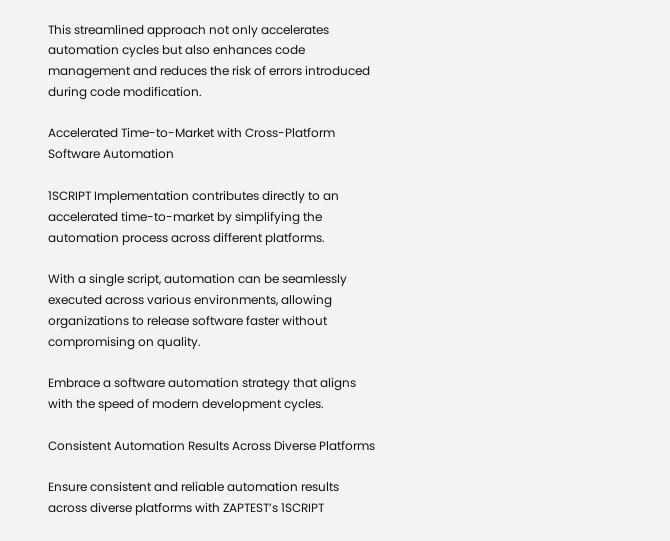This streamlined approach not only accelerates automation cycles but also enhances code management and reduces the risk of errors introduced during code modification.

Accelerated Time-to-Market with Cross-Platform Software Automation

1SCRIPT Implementation contributes directly to an accelerated time-to-market by simplifying the automation process across different platforms.

With a single script, automation can be seamlessly executed across various environments, allowing organizations to release software faster without compromising on quality.

Embrace a software automation strategy that aligns with the speed of modern development cycles.

Consistent Automation Results Across Diverse Platforms

Ensure consistent and reliable automation results across diverse platforms with ZAPTEST’s 1SCRIPT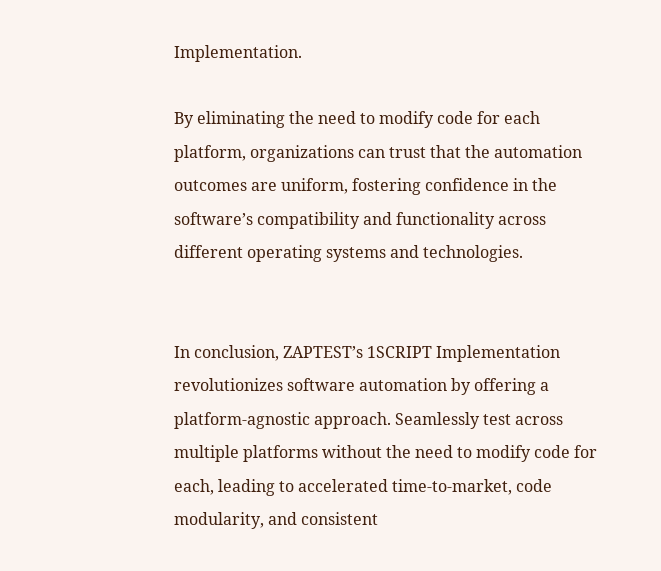Implementation.

By eliminating the need to modify code for each platform, organizations can trust that the automation outcomes are uniform, fostering confidence in the software’s compatibility and functionality across different operating systems and technologies.


In conclusion, ZAPTEST’s 1SCRIPT Implementation revolutionizes software automation by offering a platform-agnostic approach. Seamlessly test across multiple platforms without the need to modify code for each, leading to accelerated time-to-market, code modularity, and consistent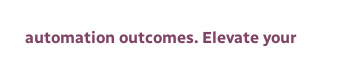automation outcomes. Elevate your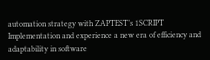automation strategy with ZAPTEST’s 1SCRIPT Implementation and experience a new era of efficiency and adaptability in software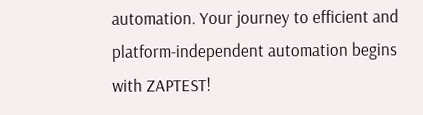automation. Your journey to efficient and platform-independent automation begins with ZAPTEST!